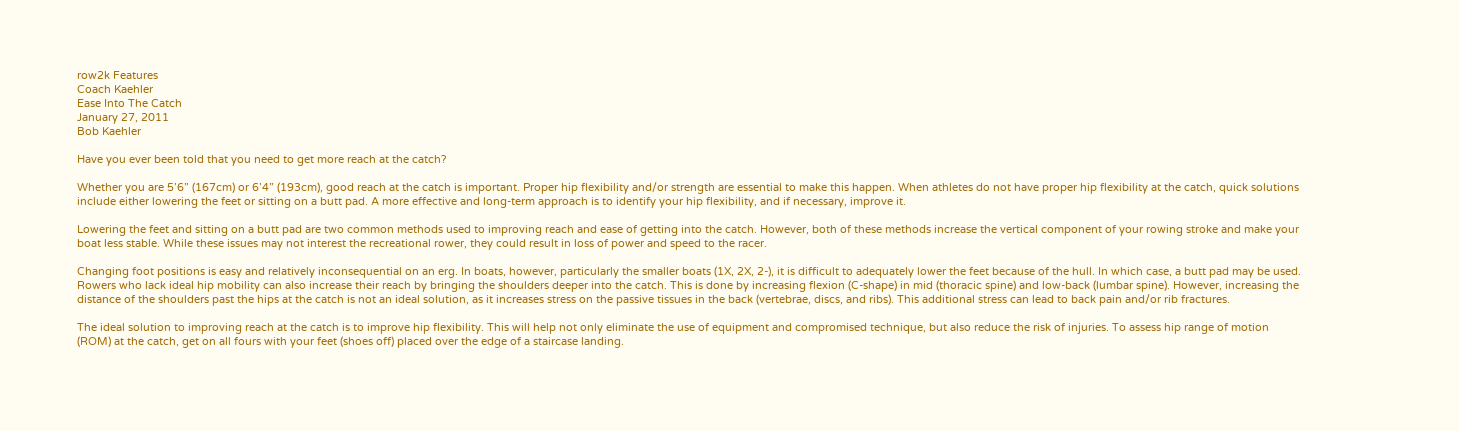row2k Features
Coach Kaehler
Ease Into The Catch
January 27, 2011
Bob Kaehler

Have you ever been told that you need to get more reach at the catch?

Whether you are 5’6” (167cm) or 6’4” (193cm), good reach at the catch is important. Proper hip flexibility and/or strength are essential to make this happen. When athletes do not have proper hip flexibility at the catch, quick solutions include either lowering the feet or sitting on a butt pad. A more effective and long-term approach is to identify your hip flexibility, and if necessary, improve it.

Lowering the feet and sitting on a butt pad are two common methods used to improving reach and ease of getting into the catch. However, both of these methods increase the vertical component of your rowing stroke and make your boat less stable. While these issues may not interest the recreational rower, they could result in loss of power and speed to the racer.

Changing foot positions is easy and relatively inconsequential on an erg. In boats, however, particularly the smaller boats (1X, 2X, 2-), it is difficult to adequately lower the feet because of the hull. In which case, a butt pad may be used. Rowers who lack ideal hip mobility can also increase their reach by bringing the shoulders deeper into the catch. This is done by increasing flexion (C-shape) in mid (thoracic spine) and low-back (lumbar spine). However, increasing the distance of the shoulders past the hips at the catch is not an ideal solution, as it increases stress on the passive tissues in the back (vertebrae, discs, and ribs). This additional stress can lead to back pain and/or rib fractures.

The ideal solution to improving reach at the catch is to improve hip flexibility. This will help not only eliminate the use of equipment and compromised technique, but also reduce the risk of injuries. To assess hip range of motion (ROM) at the catch, get on all fours with your feet (shoes off) placed over the edge of a staircase landing.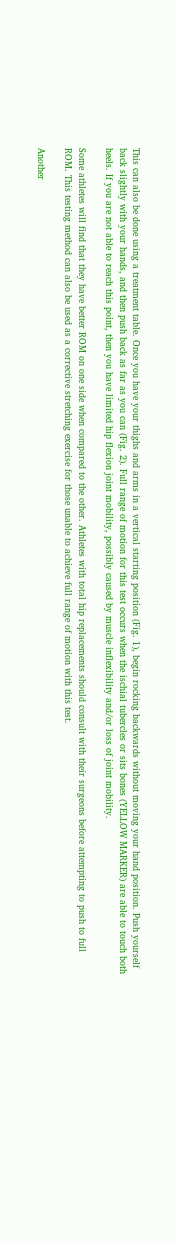This can also be done using a treatment table. Once you have your thighs and arms in a vertical starting position (Fig. 1), begin rocking backwards without moving your hand position. Push yourself back slightly with your hands, and then push back as far as you can (Fig. 2). Full range of motion for this test occurs when the ischial tubercles or sits bones (YELLOW MARKER) are able to touch both heels. If you are not able to reach this point, then you have limited hip flexion joint mobility, possibly caused by muscle inflexibility and/or loss of joint mobility.

Some athletes will find that they have better ROM on one side when compared to the other. Athletes with total hip replacements should consult with their surgeons before attempting to push to full ROM. This testing method can also be used as a corrective stretching exercise for those unable to achieve full range of motion with this test.

Another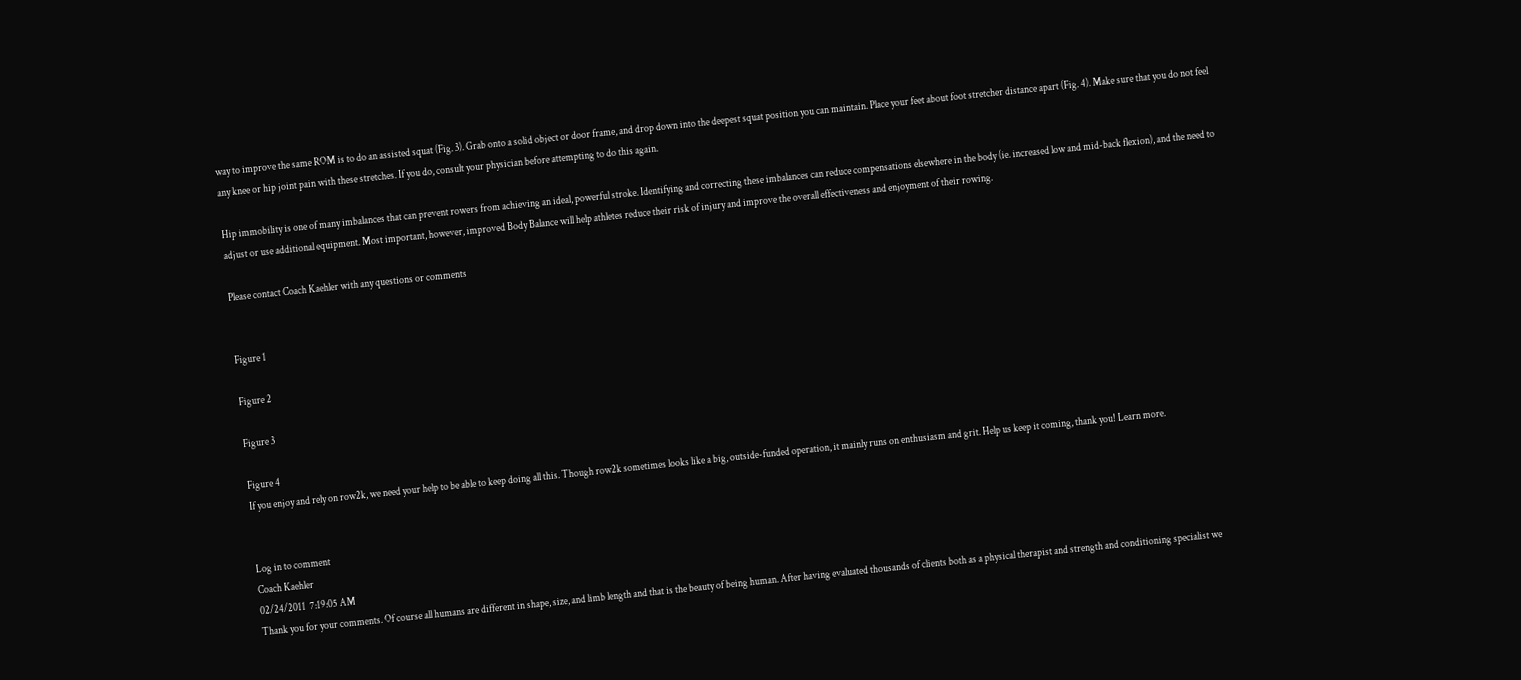way to improve the same ROM is to do an assisted squat (Fig. 3). Grab onto a solid object or door frame, and drop down into the deepest squat position you can maintain. Place your feet about foot stretcher distance apart (Fig. 4). Make sure that you do not feel any knee or hip joint pain with these stretches. If you do, consult your physician before attempting to do this again.

Hip immobility is one of many imbalances that can prevent rowers from achieving an ideal, powerful stroke. Identifying and correcting these imbalances can reduce compensations elsewhere in the body (ie. increased low and mid-back flexion), and the need to adjust or use additional equipment. Most important, however, improved Body Balance will help athletes reduce their risk of injury and improve the overall effectiveness and enjoyment of their rowing.

Please contact Coach Kaehler with any questions or comments


Figure 1

Figure 2

Figure 3

Figure 4
If you enjoy and rely on row2k, we need your help to be able to keep doing all this. Though row2k sometimes looks like a big, outside-funded operation, it mainly runs on enthusiasm and grit. Help us keep it coming, thank you! Learn more.


Log in to comment
Coach Kaehler
02/24/2011  7:19:05 AM
Thank you for your comments. Of course all humans are different in shape, size, and limb length and that is the beauty of being human. After having evaluated thousands of clients both as a physical therapist and strength and conditioning specialist we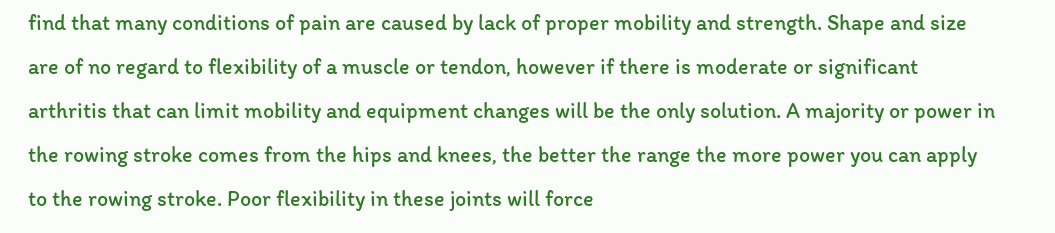find that many conditions of pain are caused by lack of proper mobility and strength. Shape and size are of no regard to flexibility of a muscle or tendon, however if there is moderate or significant arthritis that can limit mobility and equipment changes will be the only solution. A majority or power in the rowing stroke comes from the hips and knees, the better the range the more power you can apply to the rowing stroke. Poor flexibility in these joints will force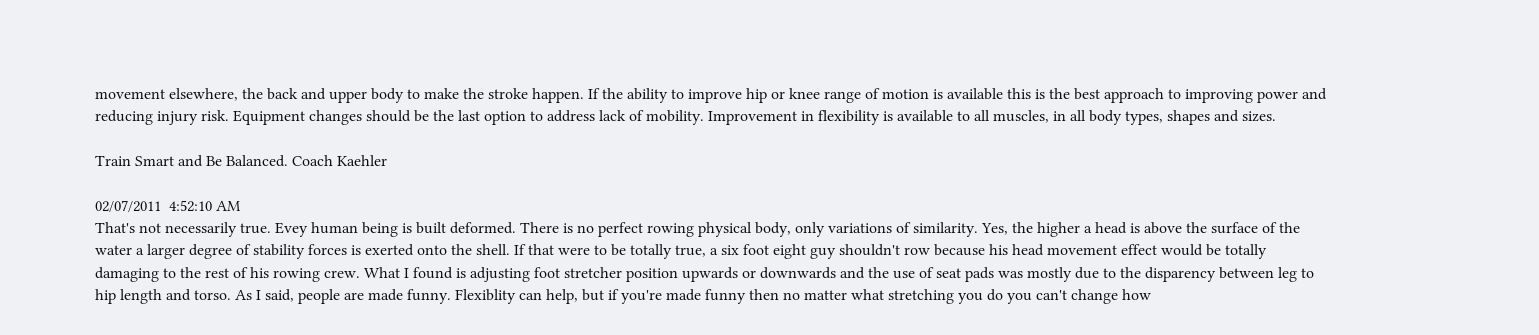movement elsewhere, the back and upper body to make the stroke happen. If the ability to improve hip or knee range of motion is available this is the best approach to improving power and reducing injury risk. Equipment changes should be the last option to address lack of mobility. Improvement in flexibility is available to all muscles, in all body types, shapes and sizes.

Train Smart and Be Balanced. Coach Kaehler

02/07/2011  4:52:10 AM
That's not necessarily true. Evey human being is built deformed. There is no perfect rowing physical body, only variations of similarity. Yes, the higher a head is above the surface of the water a larger degree of stability forces is exerted onto the shell. If that were to be totally true, a six foot eight guy shouldn't row because his head movement effect would be totally damaging to the rest of his rowing crew. What I found is adjusting foot stretcher position upwards or downwards and the use of seat pads was mostly due to the disparency between leg to hip length and torso. As I said, people are made funny. Flexiblity can help, but if you're made funny then no matter what stretching you do you can't change how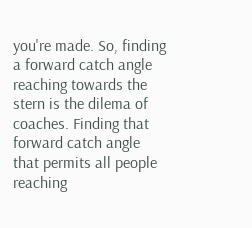you're made. So, finding a forward catch angle reaching towards the stern is the dilema of coaches. Finding that forward catch angle that permits all people reaching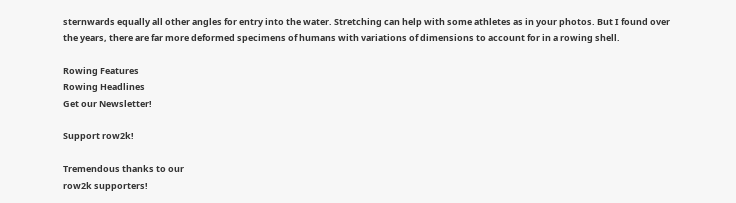sternwards equally all other angles for entry into the water. Stretching can help with some athletes as in your photos. But I found over the years, there are far more deformed specimens of humans with variations of dimensions to account for in a rowing shell.

Rowing Features
Rowing Headlines
Get our Newsletter!

Support row2k!

Tremendous thanks to our
row2k supporters!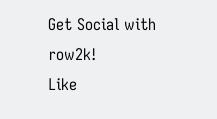Get Social with row2k!
Like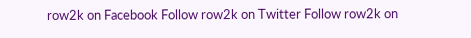row2k on Facebook Follow row2k on Twitter Follow row2k on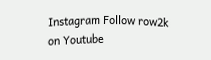Instagram Follow row2k on Youtube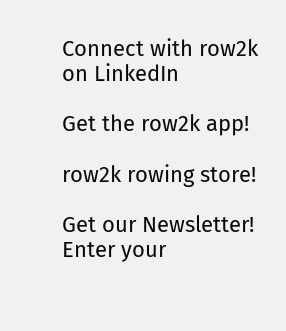Connect with row2k on LinkedIn

Get the row2k app!

row2k rowing store!

Get our Newsletter!
Enter your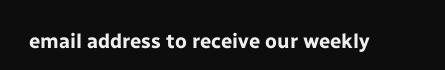email address to receive our weekly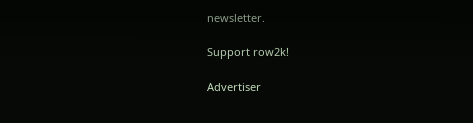newsletter.

Support row2k!

Advertiser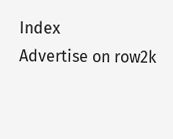Index
Advertise on row2k